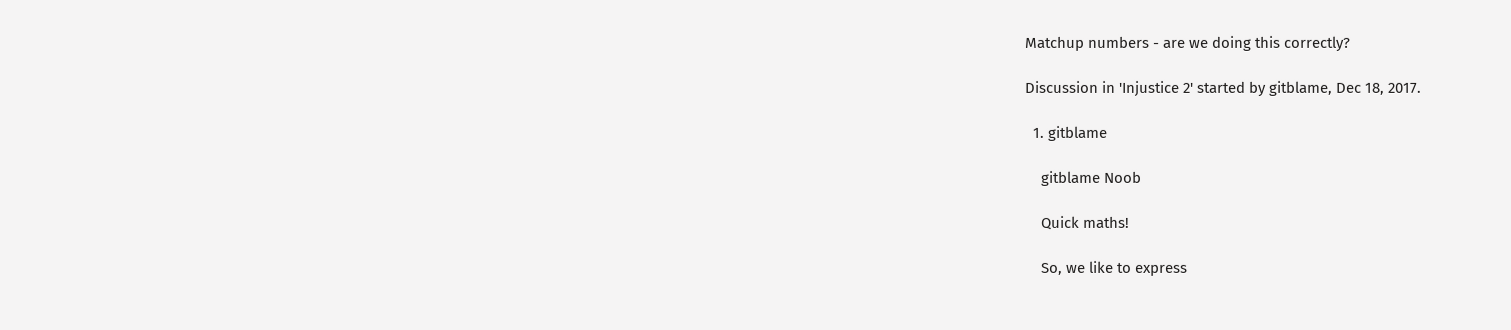Matchup numbers - are we doing this correctly?

Discussion in 'Injustice 2' started by gitblame, Dec 18, 2017.

  1. gitblame

    gitblame Noob

    Quick maths!

    So, we like to express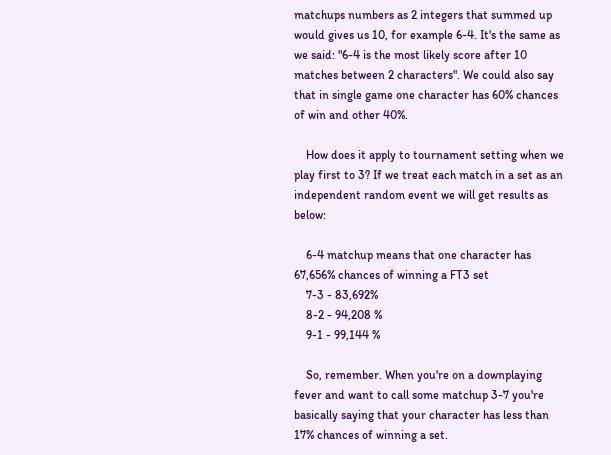matchups numbers as 2 integers that summed up would gives us 10, for example 6-4. It's the same as we said: "6-4 is the most likely score after 10 matches between 2 characters". We could also say that in single game one character has 60% chances of win and other 40%.

    How does it apply to tournament setting when we play first to 3? If we treat each match in a set as an independent random event we will get results as below:

    6-4 matchup means that one character has 67,656% chances of winning a FT3 set
    7-3 - 83,692%
    8-2 - 94,208 %
    9-1 - 99,144 %

    So, remember. When you're on a downplaying fever and want to call some matchup 3-7 you're basically saying that your character has less than 17% chances of winning a set.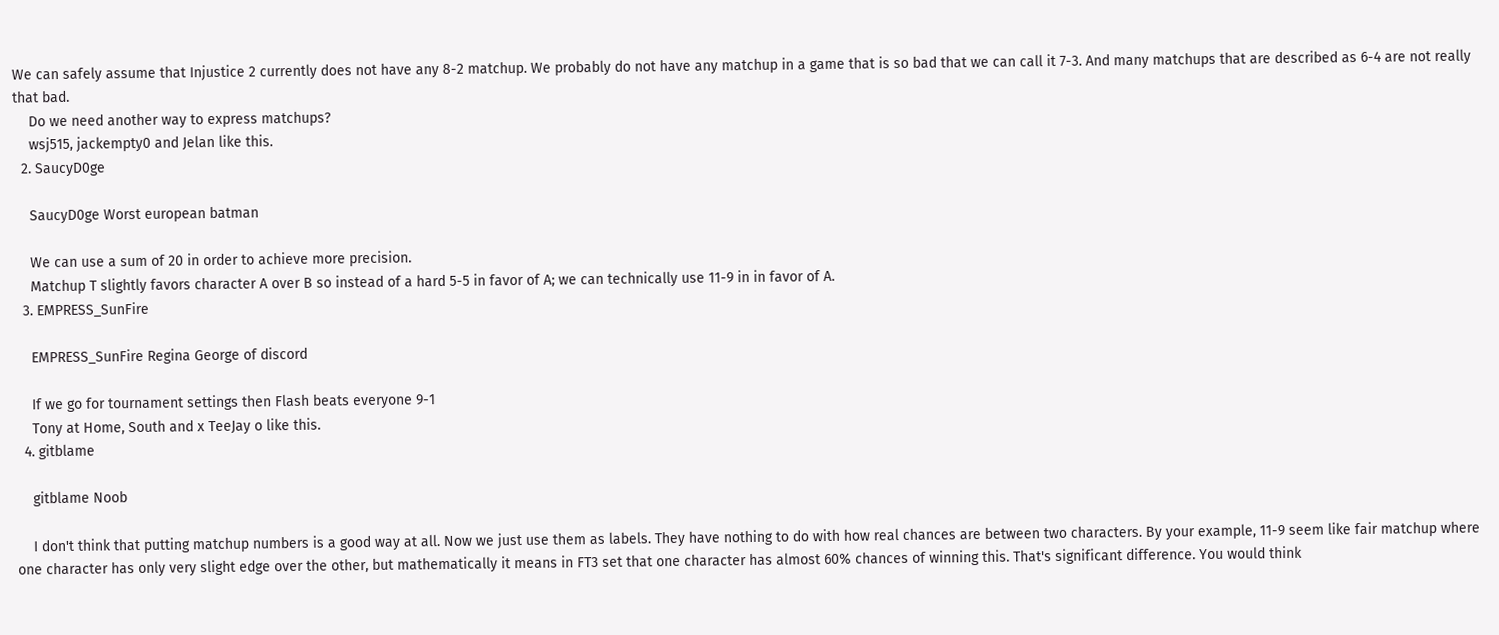We can safely assume that Injustice 2 currently does not have any 8-2 matchup. We probably do not have any matchup in a game that is so bad that we can call it 7-3. And many matchups that are described as 6-4 are not really that bad.
    Do we need another way to express matchups?
    wsj515, jackempty0 and Jelan like this.
  2. SaucyD0ge

    SaucyD0ge Worst european batman

    We can use a sum of 20 in order to achieve more precision.
    Matchup T slightly favors character A over B so instead of a hard 5-5 in favor of A; we can technically use 11-9 in in favor of A.
  3. EMPRESS_SunFire

    EMPRESS_SunFire Regina George of discord

    If we go for tournament settings then Flash beats everyone 9-1
    Tony at Home, South and x TeeJay o like this.
  4. gitblame

    gitblame Noob

    I don't think that putting matchup numbers is a good way at all. Now we just use them as labels. They have nothing to do with how real chances are between two characters. By your example, 11-9 seem like fair matchup where one character has only very slight edge over the other, but mathematically it means in FT3 set that one character has almost 60% chances of winning this. That's significant difference. You would think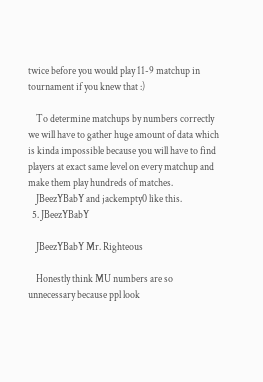twice before you would play 11-9 matchup in tournament if you knew that :)

    To determine matchups by numbers correctly we will have to gather huge amount of data which is kinda impossible because you will have to find players at exact same level on every matchup and make them play hundreds of matches.
    JBeezYBabY and jackempty0 like this.
  5. JBeezYBabY

    JBeezYBabY Mr. Righteous

    Honestly think MU numbers are so unnecessary because ppl look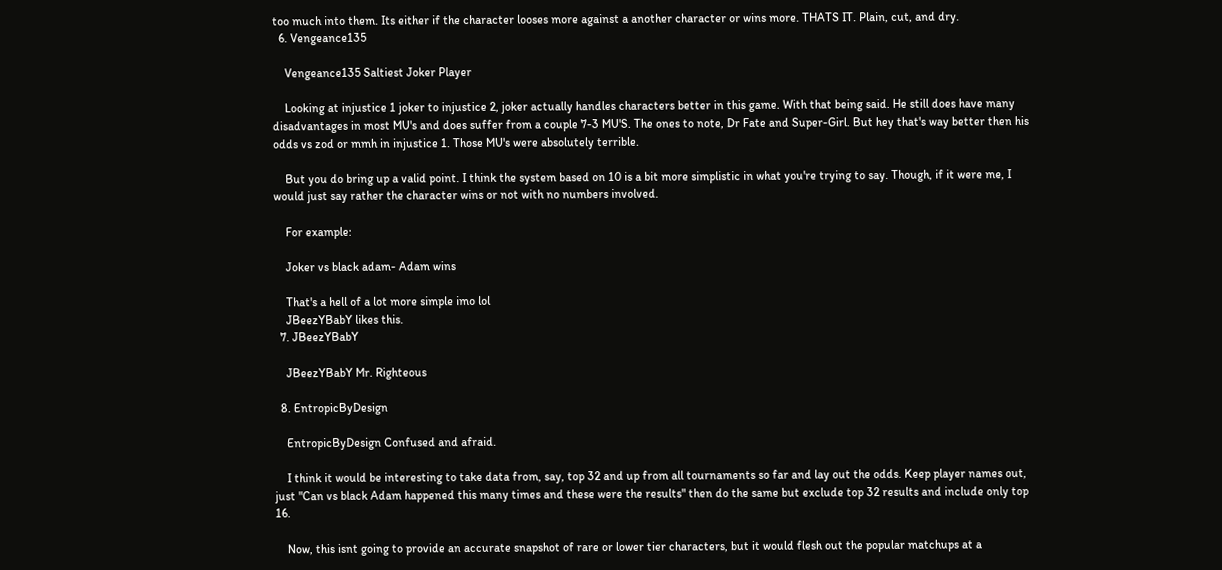too much into them. Its either if the character looses more against a another character or wins more. THATS IT. Plain, cut, and dry.
  6. Vengeance135

    Vengeance135 Saltiest Joker Player

    Looking at injustice 1 joker to injustice 2, joker actually handles characters better in this game. With that being said. He still does have many disadvantages in most MU's and does suffer from a couple 7-3 MU'S. The ones to note, Dr Fate and Super-Girl. But hey that's way better then his odds vs zod or mmh in injustice 1. Those MU's were absolutely terrible.

    But you do bring up a valid point. I think the system based on 10 is a bit more simplistic in what you're trying to say. Though, if it were me, I would just say rather the character wins or not with no numbers involved.

    For example:

    Joker vs black adam- Adam wins

    That's a hell of a lot more simple imo lol
    JBeezYBabY likes this.
  7. JBeezYBabY

    JBeezYBabY Mr. Righteous

  8. EntropicByDesign

    EntropicByDesign Confused and afraid.

    I think it would be interesting to take data from, say, top 32 and up from all tournaments so far and lay out the odds. Keep player names out, just "Can vs black Adam happened this many times and these were the results" then do the same but exclude top 32 results and include only top 16.

    Now, this isnt going to provide an accurate snapshot of rare or lower tier characters, but it would flesh out the popular matchups at a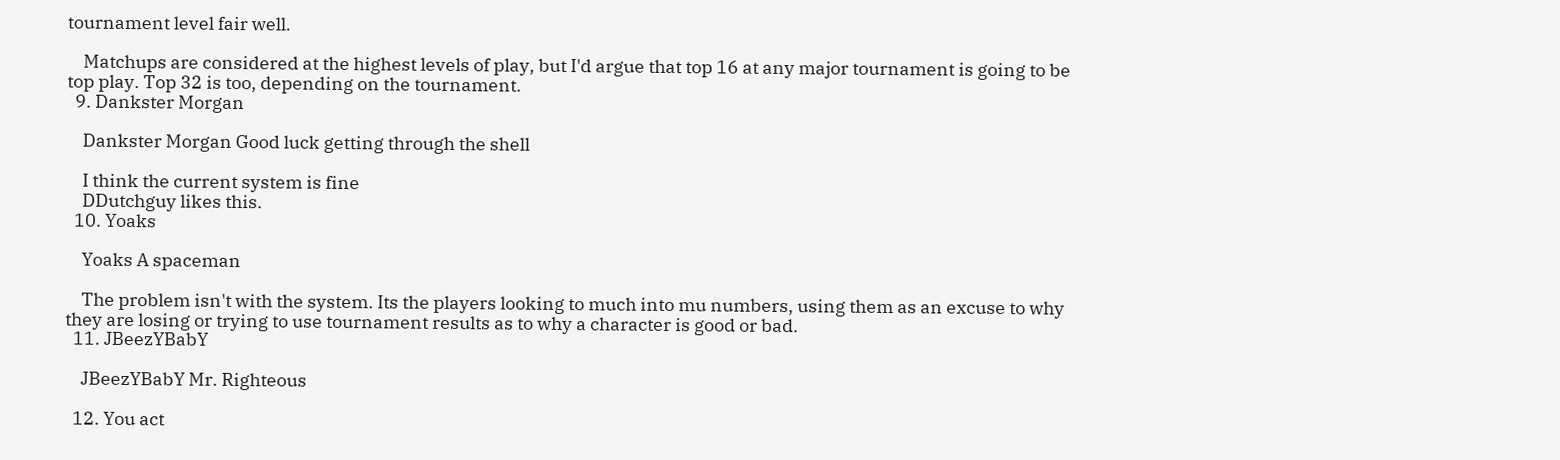tournament level fair well.

    Matchups are considered at the highest levels of play, but I'd argue that top 16 at any major tournament is going to be top play. Top 32 is too, depending on the tournament.
  9. Dankster Morgan

    Dankster Morgan Good luck getting through the shell

    I think the current system is fine
    DDutchguy likes this.
  10. Yoaks

    Yoaks A spaceman

    The problem isn't with the system. Its the players looking to much into mu numbers, using them as an excuse to why they are losing or trying to use tournament results as to why a character is good or bad.
  11. JBeezYBabY

    JBeezYBabY Mr. Righteous

  12. You act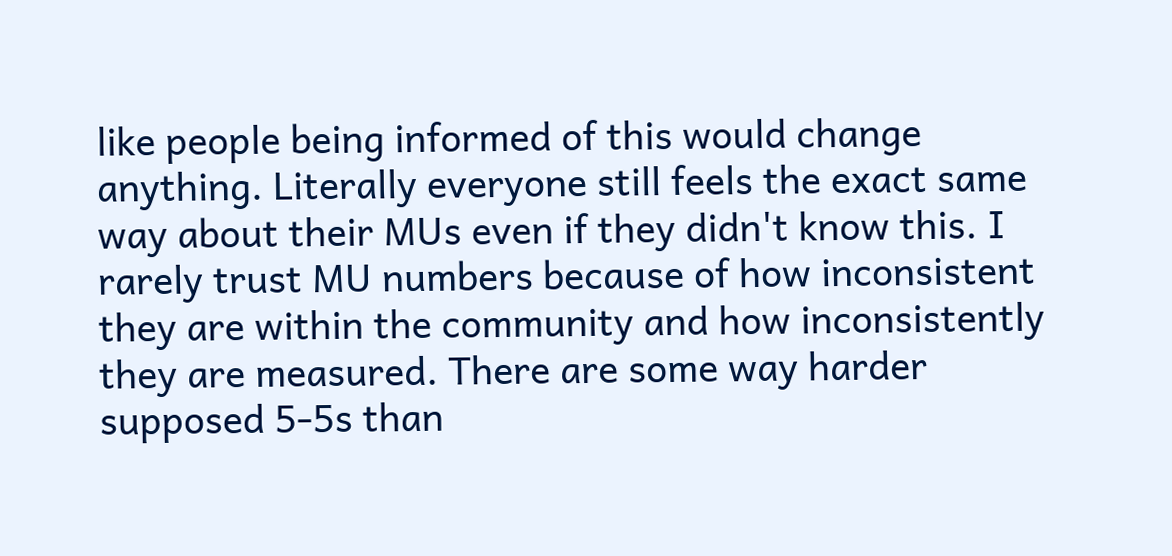like people being informed of this would change anything. Literally everyone still feels the exact same way about their MUs even if they didn't know this. I rarely trust MU numbers because of how inconsistent they are within the community and how inconsistently they are measured. There are some way harder supposed 5-5s than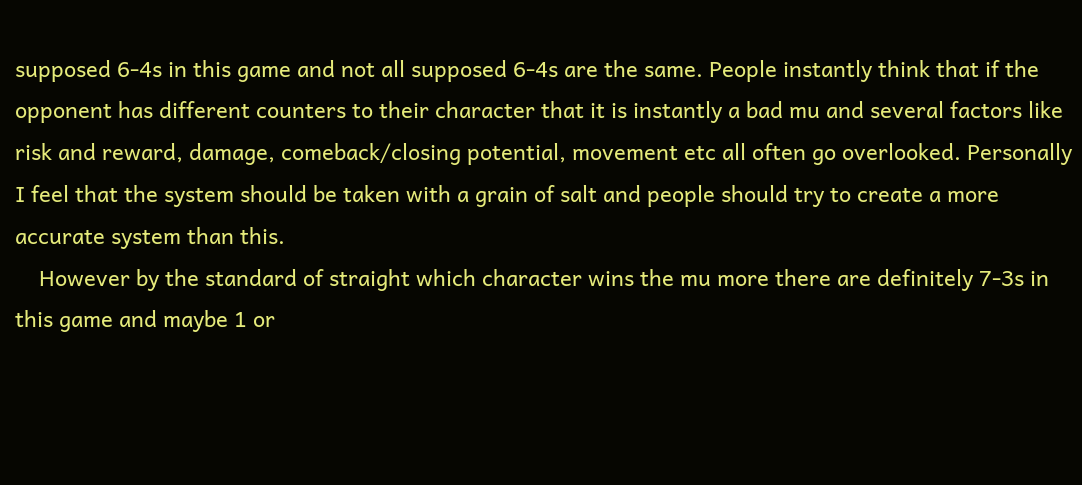supposed 6-4s in this game and not all supposed 6-4s are the same. People instantly think that if the opponent has different counters to their character that it is instantly a bad mu and several factors like risk and reward, damage, comeback/closing potential, movement etc all often go overlooked. Personally I feel that the system should be taken with a grain of salt and people should try to create a more accurate system than this.
    However by the standard of straight which character wins the mu more there are definitely 7-3s in this game and maybe 1 or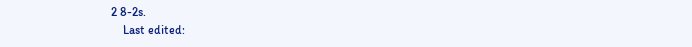2 8-2s.
    Last edited: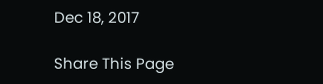Dec 18, 2017

Share This Page